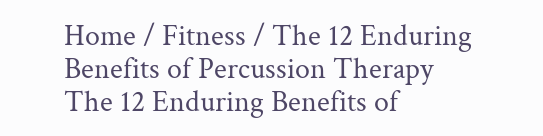Home / Fitness / The 12 Enduring Benefits of Percussion Therapy
The 12 Enduring Benefits of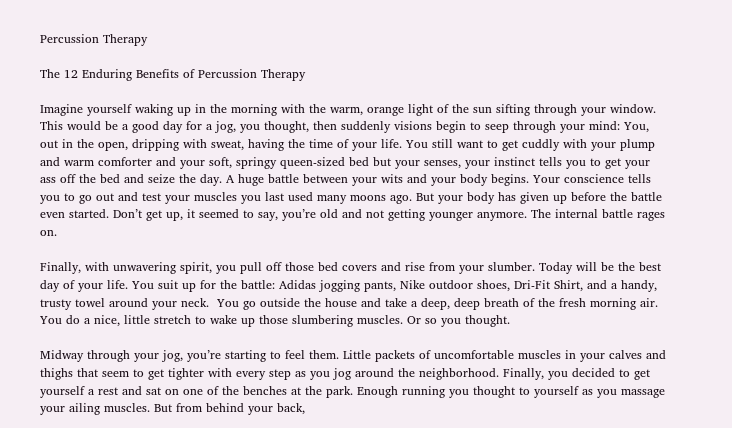Percussion Therapy

The 12 Enduring Benefits of Percussion Therapy

Imagine yourself waking up in the morning with the warm, orange light of the sun sifting through your window. This would be a good day for a jog, you thought, then suddenly visions begin to seep through your mind: You, out in the open, dripping with sweat, having the time of your life. You still want to get cuddly with your plump and warm comforter and your soft, springy queen-sized bed but your senses, your instinct tells you to get your ass off the bed and seize the day. A huge battle between your wits and your body begins. Your conscience tells you to go out and test your muscles you last used many moons ago. But your body has given up before the battle even started. Don’t get up, it seemed to say, you’re old and not getting younger anymore. The internal battle rages on.

Finally, with unwavering spirit, you pull off those bed covers and rise from your slumber. Today will be the best day of your life. You suit up for the battle: Adidas jogging pants, Nike outdoor shoes, Dri-Fit Shirt, and a handy, trusty towel around your neck.  You go outside the house and take a deep, deep breath of the fresh morning air. You do a nice, little stretch to wake up those slumbering muscles. Or so you thought.

Midway through your jog, you’re starting to feel them. Little packets of uncomfortable muscles in your calves and thighs that seem to get tighter with every step as you jog around the neighborhood. Finally, you decided to get yourself a rest and sat on one of the benches at the park. Enough running you thought to yourself as you massage your ailing muscles. But from behind your back,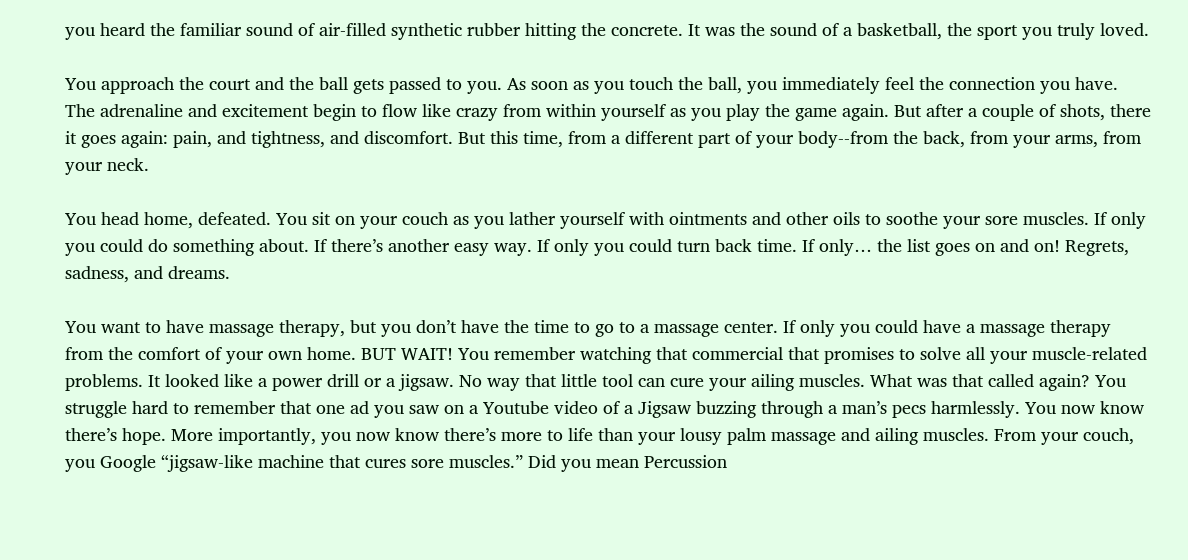you heard the familiar sound of air-filled synthetic rubber hitting the concrete. It was the sound of a basketball, the sport you truly loved.

You approach the court and the ball gets passed to you. As soon as you touch the ball, you immediately feel the connection you have. The adrenaline and excitement begin to flow like crazy from within yourself as you play the game again. But after a couple of shots, there it goes again: pain, and tightness, and discomfort. But this time, from a different part of your body--from the back, from your arms, from your neck.

You head home, defeated. You sit on your couch as you lather yourself with ointments and other oils to soothe your sore muscles. If only you could do something about. If there’s another easy way. If only you could turn back time. If only… the list goes on and on! Regrets, sadness, and dreams.

You want to have massage therapy, but you don’t have the time to go to a massage center. If only you could have a massage therapy from the comfort of your own home. BUT WAIT! You remember watching that commercial that promises to solve all your muscle-related problems. It looked like a power drill or a jigsaw. No way that little tool can cure your ailing muscles. What was that called again? You struggle hard to remember that one ad you saw on a Youtube video of a Jigsaw buzzing through a man’s pecs harmlessly. You now know there’s hope. More importantly, you now know there’s more to life than your lousy palm massage and ailing muscles. From your couch, you Google “jigsaw-like machine that cures sore muscles.” Did you mean Percussion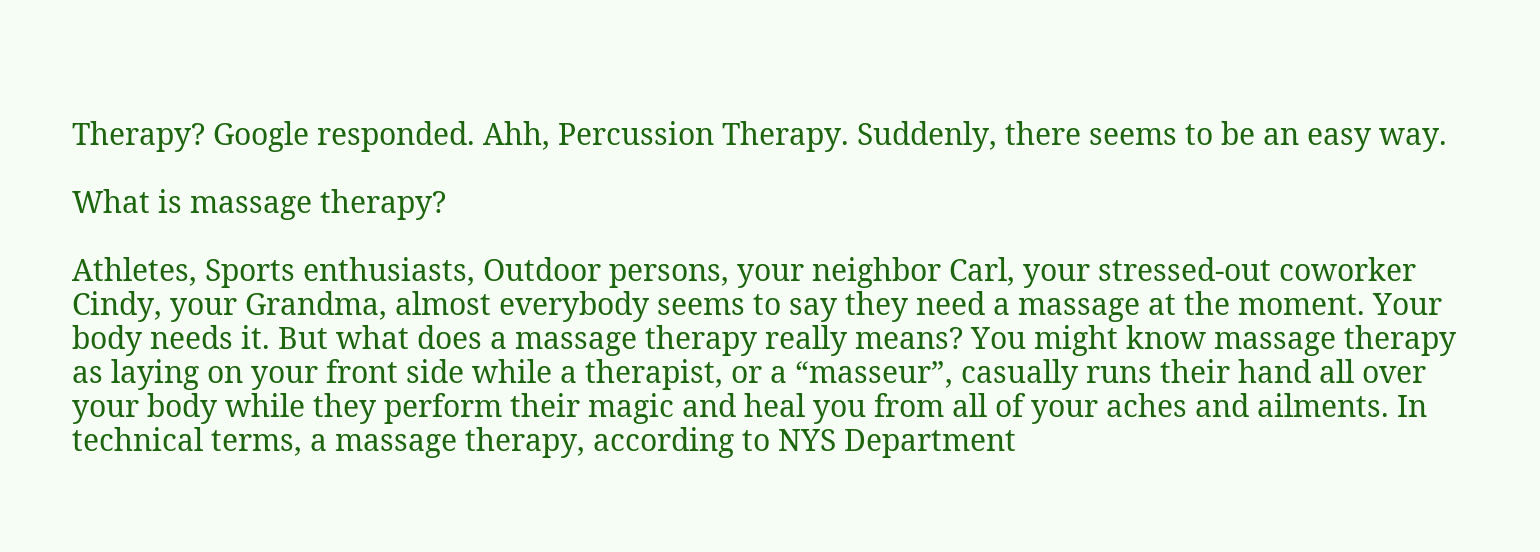Therapy? Google responded. Ahh, Percussion Therapy. Suddenly, there seems to be an easy way.

What is massage therapy?

Athletes, Sports enthusiasts, Outdoor persons, your neighbor Carl, your stressed-out coworker Cindy, your Grandma, almost everybody seems to say they need a massage at the moment. Your body needs it. But what does a massage therapy really means? You might know massage therapy as laying on your front side while a therapist, or a “masseur”, casually runs their hand all over your body while they perform their magic and heal you from all of your aches and ailments. In technical terms, a massage therapy, according to NYS Department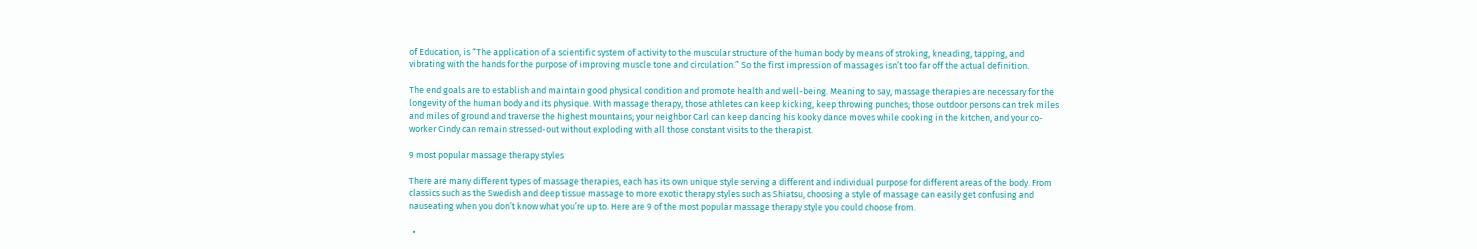of Education, is “The application of a scientific system of activity to the muscular structure of the human body by means of stroking, kneading, tapping, and vibrating with the hands for the purpose of improving muscle tone and circulation.” So the first impression of massages isn’t too far off the actual definition.

The end goals are to establish and maintain good physical condition and promote health and well-being. Meaning to say, massage therapies are necessary for the longevity of the human body and its physique. With massage therapy, those athletes can keep kicking, keep throwing punches; those outdoor persons can trek miles and miles of ground and traverse the highest mountains; your neighbor Carl can keep dancing his kooky dance moves while cooking in the kitchen, and your co-worker Cindy can remain stressed-out without exploding with all those constant visits to the therapist.

9 most popular massage therapy styles

There are many different types of massage therapies, each has its own unique style serving a different and individual purpose for different areas of the body. From classics such as the Swedish and deep tissue massage to more exotic therapy styles such as Shiatsu, choosing a style of massage can easily get confusing and nauseating when you don’t know what you’re up to. Here are 9 of the most popular massage therapy style you could choose from.

  •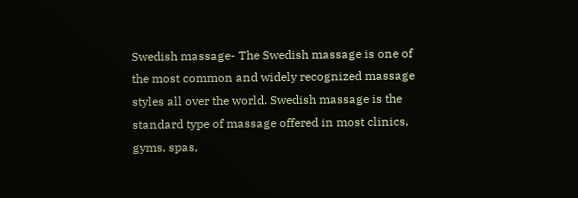Swedish massage- The Swedish massage is one of the most common and widely recognized massage styles all over the world. Swedish massage is the standard type of massage offered in most clinics, gyms, spas,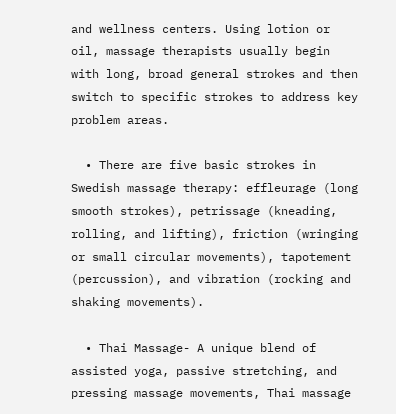and wellness centers. Using lotion or oil, massage therapists usually begin with long, broad general strokes and then switch to specific strokes to address key problem areas.

  • There are five basic strokes in Swedish massage therapy: effleurage (long smooth strokes), petrissage (kneading, rolling, and lifting), friction (wringing or small circular movements), tapotement (percussion), and vibration (rocking and shaking movements).

  • Thai Massage- A unique blend of assisted yoga, passive stretching, and pressing massage movements, Thai massage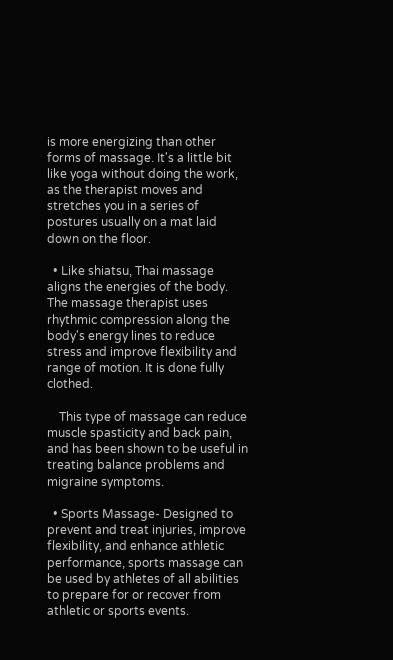is more energizing than other forms of massage. It's a little bit like yoga without doing the work, as the therapist moves and stretches you in a series of postures usually on a mat laid down on the floor.

  • Like shiatsu, Thai massage aligns the energies of the body. The massage therapist uses rhythmic compression along the body's energy lines to reduce stress and improve flexibility and range of motion. It is done fully clothed.

    This type of massage can reduce muscle spasticity and back pain, and has been shown to be useful in treating balance problems and migraine symptoms.

  • Sports Massage- Designed to prevent and treat injuries, improve flexibility, and enhance athletic performance, sports massage can be used by athletes of all abilities to prepare for or recover from athletic or sports events.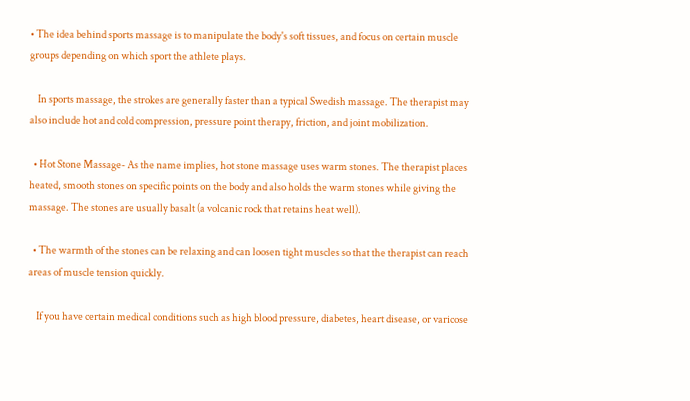• The idea behind sports massage is to manipulate the body's soft tissues, and focus on certain muscle groups depending on which sport the athlete plays.

    In sports massage, the strokes are generally faster than a typical Swedish massage. The therapist may also include hot and cold compression, pressure point therapy, friction, and joint mobilization.

  • Hot Stone Massage- As the name implies, hot stone massage uses warm stones. The therapist places heated, smooth stones on specific points on the body and also holds the warm stones while giving the massage. The stones are usually basalt (a volcanic rock that retains heat well).

  • The warmth of the stones can be relaxing and can loosen tight muscles so that the therapist can reach areas of muscle tension quickly.

    If you have certain medical conditions such as high blood pressure, diabetes, heart disease, or varicose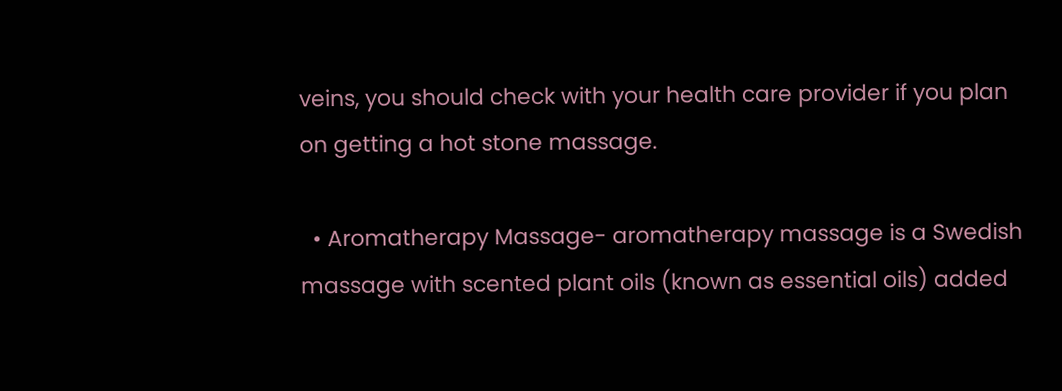veins, you should check with your health care provider if you plan on getting a hot stone massage.

  • Aromatherapy Massage- aromatherapy massage is a Swedish massage with scented plant oils (known as essential oils) added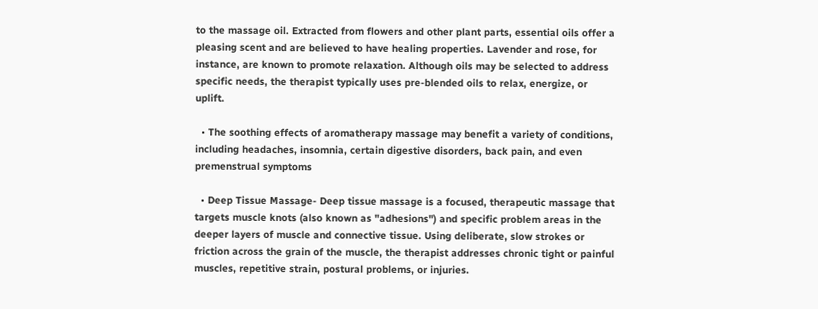to the massage oil. Extracted from flowers and other plant parts, essential oils offer a pleasing scent and are believed to have healing properties. Lavender and rose, for instance, are known to promote relaxation. Although oils may be selected to address specific needs, the therapist typically uses pre-blended oils to relax, energize, or uplift.

  • The soothing effects of aromatherapy massage may benefit a variety of conditions, including headaches, insomnia, certain digestive disorders, back pain, and even premenstrual symptoms

  • Deep Tissue Massage- Deep tissue massage is a focused, therapeutic massage that targets muscle knots (also known as "adhesions") and specific problem areas in the deeper layers of muscle and connective tissue. Using deliberate, slow strokes or friction across the grain of the muscle, the therapist addresses chronic tight or painful muscles, repetitive strain, postural problems, or injuries.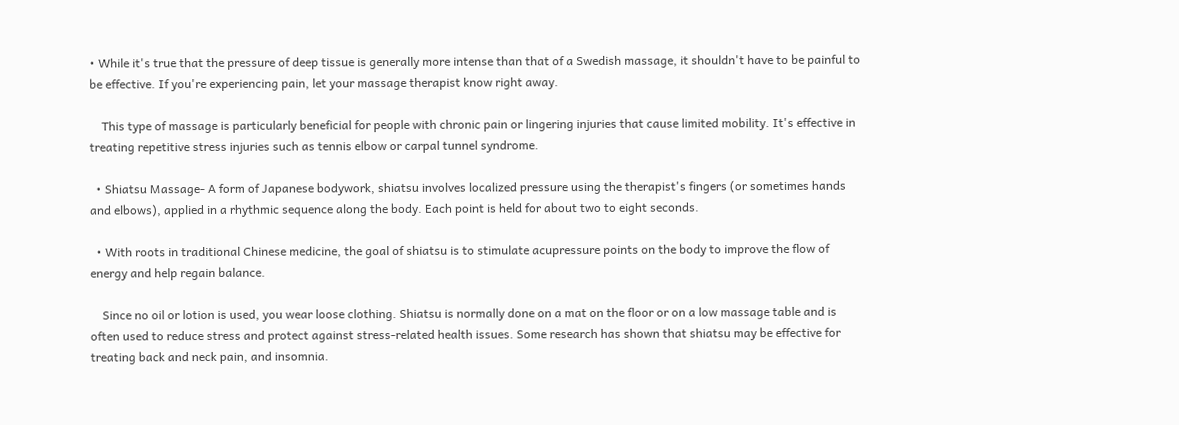• While it's true that the pressure of deep tissue is generally more intense than that of a Swedish massage, it shouldn't have to be painful to be effective. If you're experiencing pain, let your massage therapist know right away.

    This type of massage is particularly beneficial for people with chronic pain or lingering injuries that cause limited mobility. It's effective in treating repetitive stress injuries such as tennis elbow or carpal tunnel syndrome.

  • Shiatsu Massage- A form of Japanese bodywork, shiatsu involves localized pressure using the therapist's fingers (or sometimes hands and elbows), applied in a rhythmic sequence along the body. Each point is held for about two to eight seconds.

  • With roots in traditional Chinese medicine, the goal of shiatsu is to stimulate acupressure points on the body to improve the flow of energy and help regain balance.

    Since no oil or lotion is used, you wear loose clothing. Shiatsu is normally done on a mat on the floor or on a low massage table and is often used to reduce stress and protect against stress-related health issues. Some research has shown that shiatsu may be effective for treating back and neck pain, and insomnia.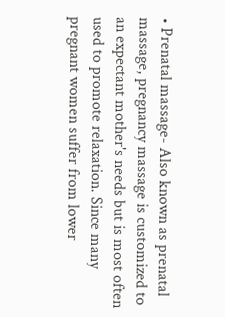• Prenatal massage- Also known as prenatal massage, pregnancy massage is customized to an expectant mother's needs but is most often used to promote relaxation. Since many pregnant women suffer from lower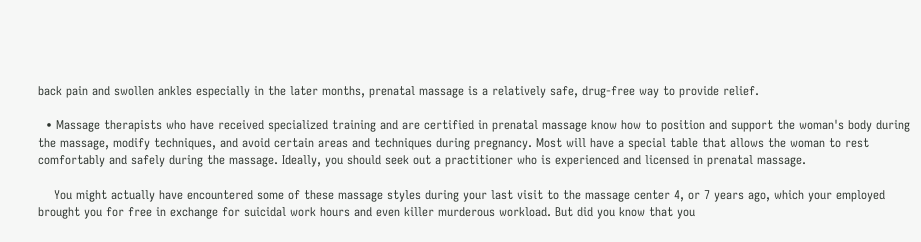back pain and swollen ankles especially in the later months, prenatal massage is a relatively safe, drug-free way to provide relief.

  • Massage therapists who have received specialized training and are certified in prenatal massage know how to position and support the woman's body during the massage, modify techniques, and avoid certain areas and techniques during pregnancy. Most will have a special table that allows the woman to rest comfortably and safely during the massage. Ideally, you should seek out a practitioner who is experienced and licensed in prenatal massage.

    You might actually have encountered some of these massage styles during your last visit to the massage center 4, or 7 years ago, which your employed brought you for free in exchange for suicidal work hours and even killer murderous workload. But did you know that you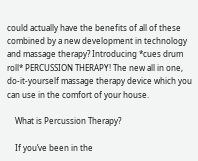could actually have the benefits of all of these combined by a new development in technology and massage therapy? Introducing *cues drum roll* PERCUSSION THERAPY! The new all in one, do-it-yourself massage therapy device which you can use in the comfort of your house.

    What is Percussion Therapy?

    If you’ve been in the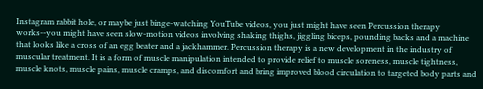Instagram rabbit hole, or maybe just binge-watching YouTube videos, you just might have seen Percussion therapy works--you might have seen slow-motion videos involving shaking thighs, jiggling biceps, pounding backs and a machine that looks like a cross of an egg beater and a jackhammer. Percussion therapy is a new development in the industry of muscular treatment. It is a form of muscle manipulation intended to provide relief to muscle soreness, muscle tightness, muscle knots, muscle pains, muscle cramps, and discomfort and bring improved blood circulation to targeted body parts and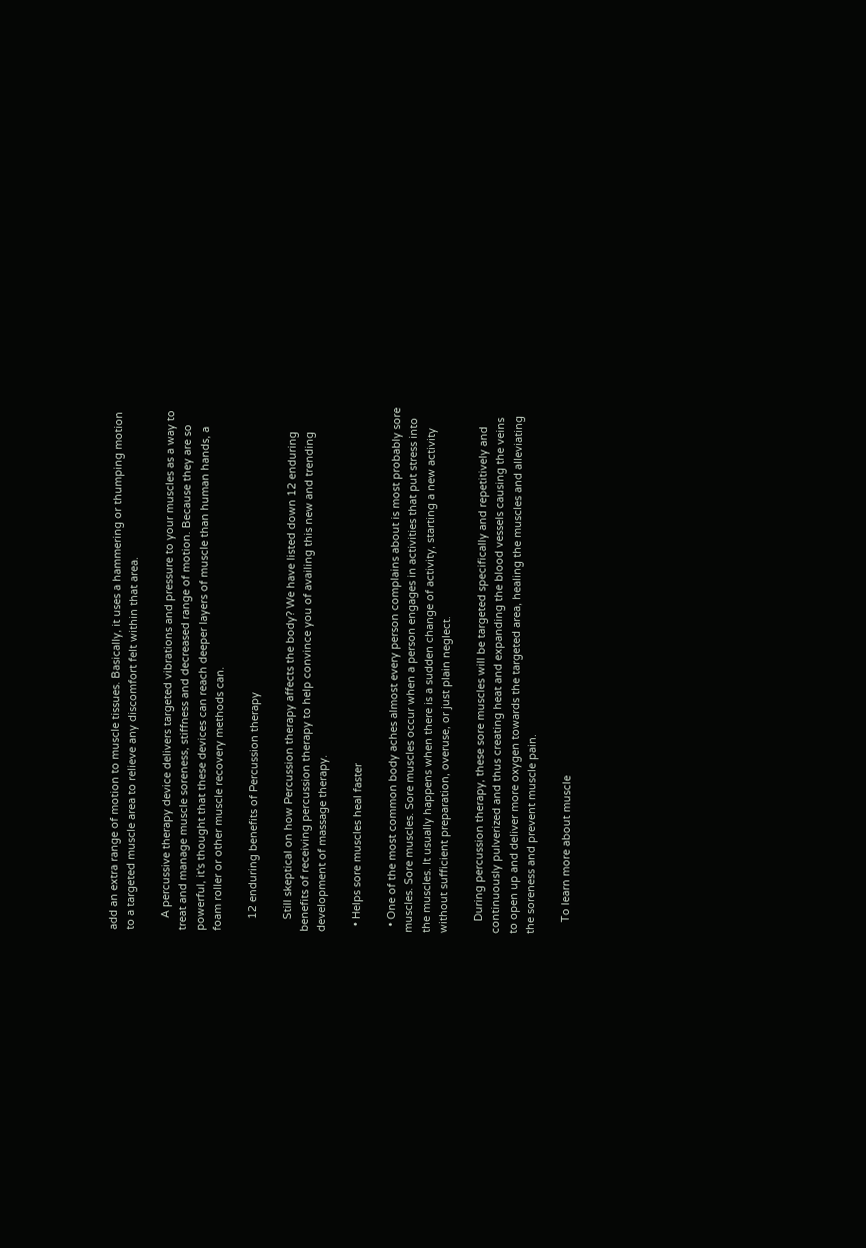add an extra range of motion to muscle tissues. Basically, it uses a hammering or thumping motion to a targeted muscle area to relieve any discomfort felt within that area.

    A percussive therapy device delivers targeted vibrations and pressure to your muscles as a way to treat and manage muscle soreness, stiffness and decreased range of motion. Because they are so powerful, it's thought that these devices can reach deeper layers of muscle than human hands, a foam roller or other muscle recovery methods can.

    12 enduring benefits of Percussion therapy

    Still skeptical on how Percussion therapy affects the body? We have listed down 12 enduring benefits of receiving percussion therapy to help convince you of availing this new and trending development of massage therapy.

  • Helps sore muscles heal faster

  • One of the most common body aches almost every person complains about is most probably sore muscles. Sore muscles. Sore muscles occur when a person engages in activities that put stress into the muscles. It usually happens when there is a sudden change of activity, starting a new activity without sufficient preparation, overuse, or just plain neglect.

    During percussion therapy, these sore muscles will be targeted specifically and repetitively and continuously pulverized and thus creating heat and expanding the blood vessels causing the veins to open up and deliver more oxygen towards the targeted area, healing the muscles and alleviating the soreness and prevent muscle pain.

    To learn more about muscle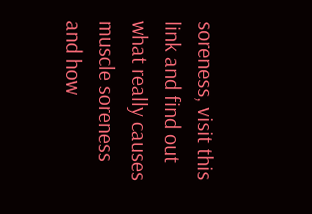soreness, visit this link and find out what really causes muscle soreness and how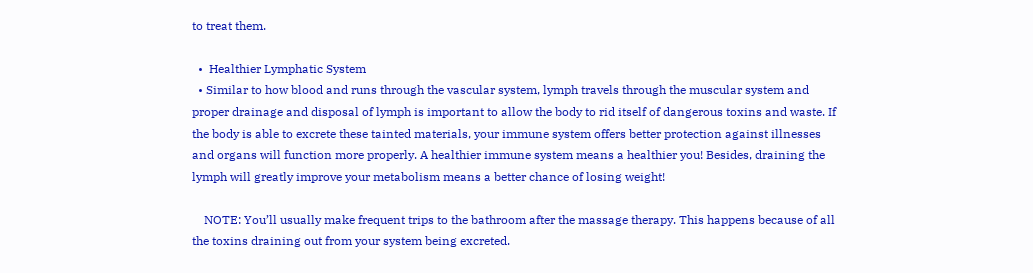to treat them.

  •  Healthier Lymphatic System
  • Similar to how blood and runs through the vascular system, lymph travels through the muscular system and proper drainage and disposal of lymph is important to allow the body to rid itself of dangerous toxins and waste. If the body is able to excrete these tainted materials, your immune system offers better protection against illnesses and organs will function more properly. A healthier immune system means a healthier you! Besides, draining the lymph will greatly improve your metabolism means a better chance of losing weight!

    NOTE: You’ll usually make frequent trips to the bathroom after the massage therapy. This happens because of all the toxins draining out from your system being excreted.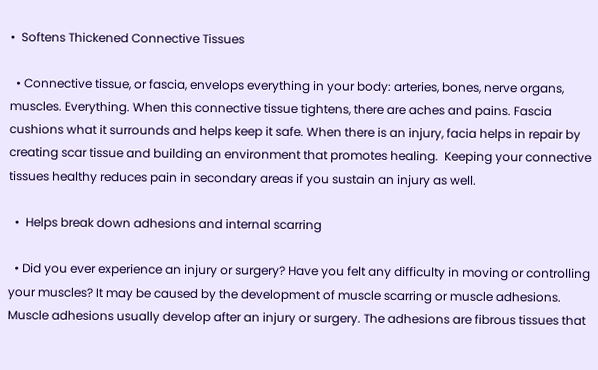•  Softens Thickened Connective Tissues

  • Connective tissue, or fascia, envelops everything in your body: arteries, bones, nerve organs, muscles. Everything. When this connective tissue tightens, there are aches and pains. Fascia cushions what it surrounds and helps keep it safe. When there is an injury, facia helps in repair by creating scar tissue and building an environment that promotes healing.  Keeping your connective tissues healthy reduces pain in secondary areas if you sustain an injury as well.

  •  Helps break down adhesions and internal scarring

  • Did you ever experience an injury or surgery? Have you felt any difficulty in moving or controlling your muscles? It may be caused by the development of muscle scarring or muscle adhesions. Muscle adhesions usually develop after an injury or surgery. The adhesions are fibrous tissues that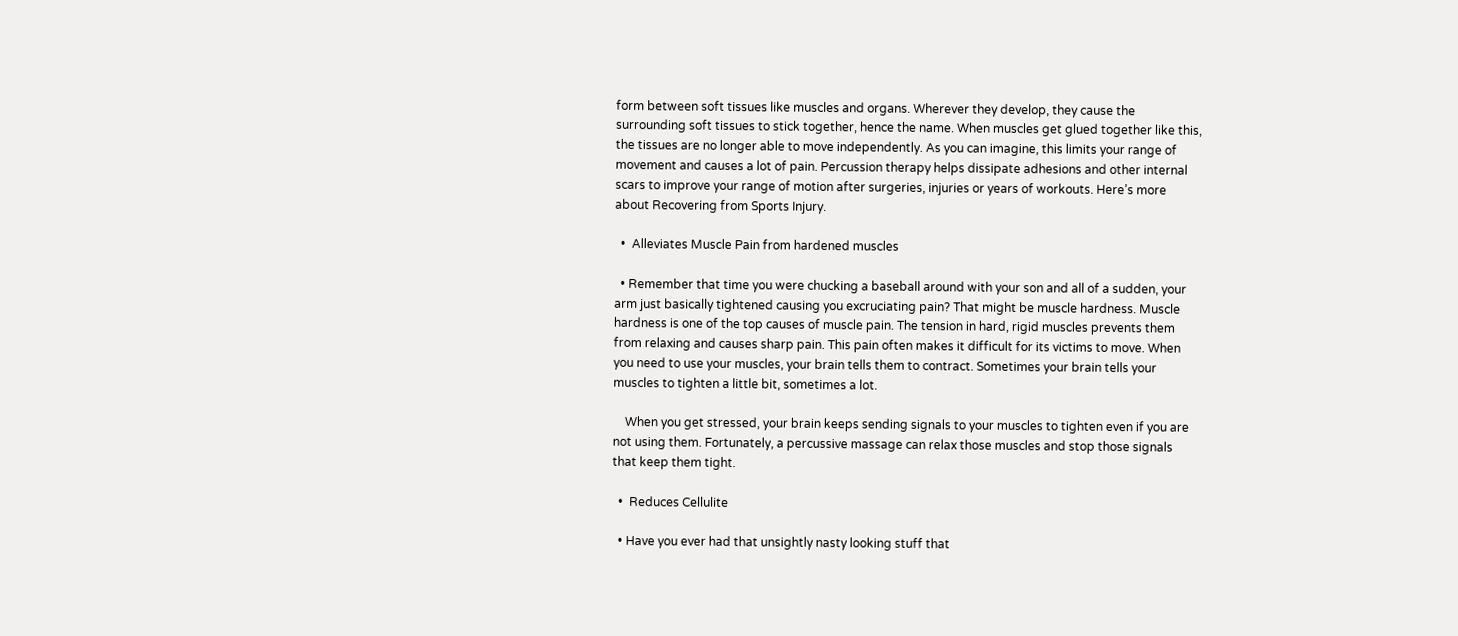form between soft tissues like muscles and organs. Wherever they develop, they cause the surrounding soft tissues to stick together, hence the name. When muscles get glued together like this, the tissues are no longer able to move independently. As you can imagine, this limits your range of movement and causes a lot of pain. Percussion therapy helps dissipate adhesions and other internal scars to improve your range of motion after surgeries, injuries or years of workouts. Here’s more about Recovering from Sports Injury.

  •  Alleviates Muscle Pain from hardened muscles

  • Remember that time you were chucking a baseball around with your son and all of a sudden, your arm just basically tightened causing you excruciating pain? That might be muscle hardness. Muscle hardness is one of the top causes of muscle pain. The tension in hard, rigid muscles prevents them from relaxing and causes sharp pain. This pain often makes it difficult for its victims to move. When you need to use your muscles, your brain tells them to contract. Sometimes your brain tells your muscles to tighten a little bit, sometimes a lot.

    When you get stressed, your brain keeps sending signals to your muscles to tighten even if you are not using them. Fortunately, a percussive massage can relax those muscles and stop those signals that keep them tight.

  •  Reduces Cellulite

  • Have you ever had that unsightly nasty looking stuff that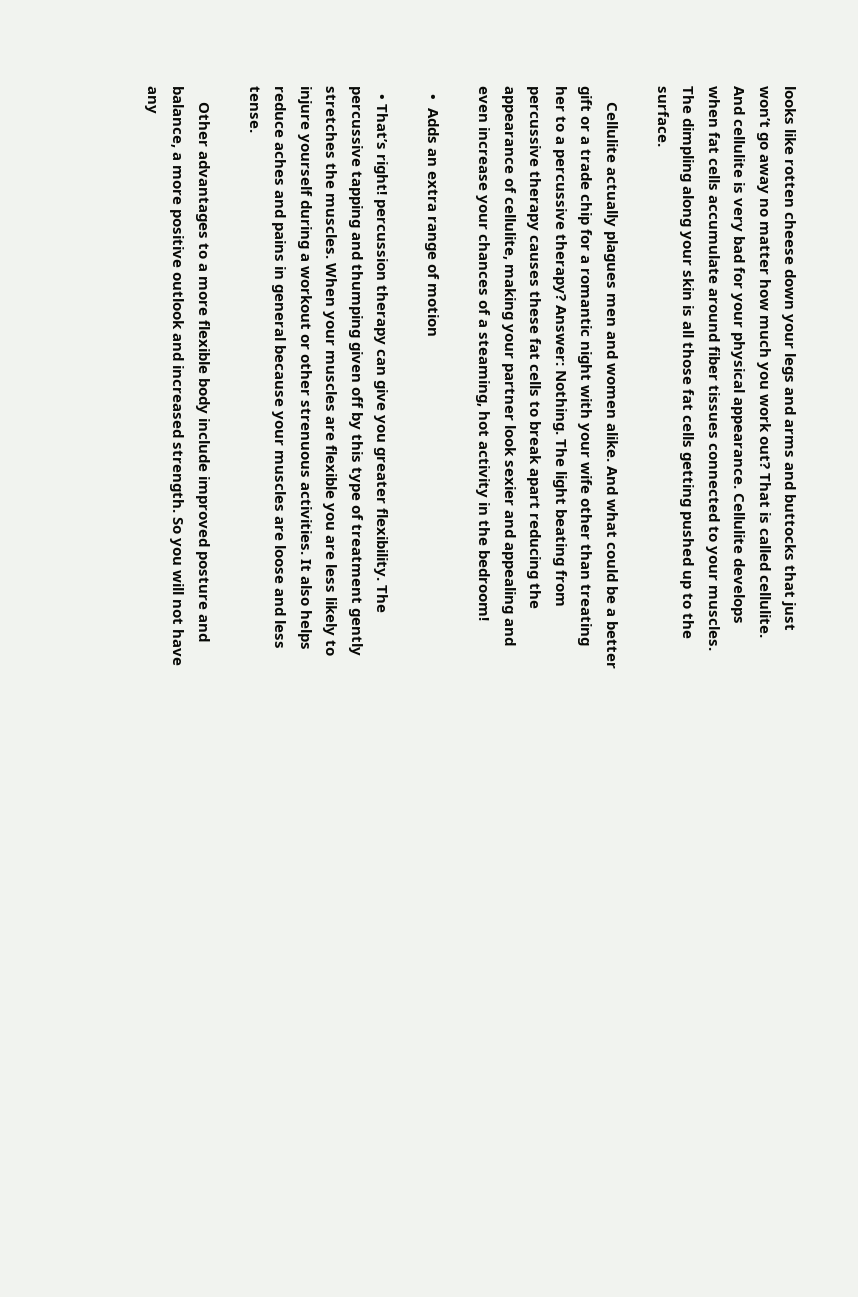looks like rotten cheese down your legs and arms and buttocks that just won’t go away no matter how much you work out? That is called cellulite. And cellulite is very bad for your physical appearance. Cellulite develops when fat cells accumulate around fiber tissues connected to your muscles. The dimpling along your skin is all those fat cells getting pushed up to the surface.

    Cellulite actually plagues men and women alike. And what could be a better gift or a trade chip for a romantic night with your wife other than treating her to a percussive therapy? Answer: Nothing. The light beating from percussive therapy causes these fat cells to break apart reducing the appearance of cellulite, making your partner look sexier and appealing and even increase your chances of a steaming, hot activity in the bedroom!

  •  Adds an extra range of motion

  • That’s right! percussion therapy can give you greater flexibility. The percussive tapping and thumping given off by this type of treatment gently stretches the muscles. When your muscles are flexible you are less likely to injure yourself during a workout or other strenuous activities. It also helps reduce aches and pains in general because your muscles are loose and less tense.

    Other advantages to a more flexible body include improved posture and balance, a more positive outlook and increased strength. So you will not have any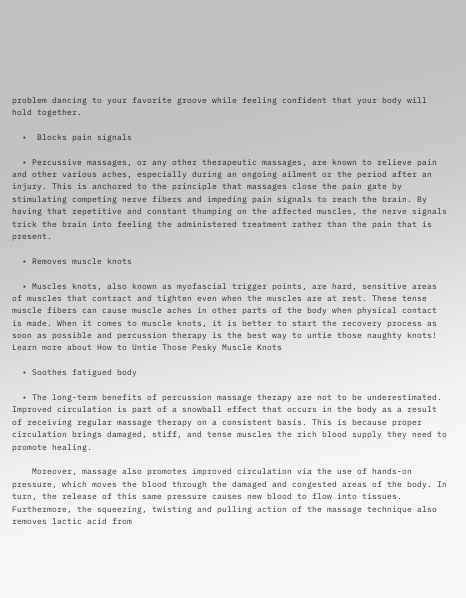problem dancing to your favorite groove while feeling confident that your body will hold together.

  •  Blocks pain signals

  • Percussive massages, or any other therapeutic massages, are known to relieve pain and other various aches, especially during an ongoing ailment or the period after an injury. This is anchored to the principle that massages close the pain gate by stimulating competing nerve fibers and impeding pain signals to reach the brain. By having that repetitive and constant thumping on the affected muscles, the nerve signals trick the brain into feeling the administered treatment rather than the pain that is present.

  • Removes muscle knots

  • Muscles knots, also known as myofascial trigger points, are hard, sensitive areas of muscles that contract and tighten even when the muscles are at rest. These tense muscle fibers can cause muscle aches in other parts of the body when physical contact is made. When it comes to muscle knots, it is better to start the recovery process as soon as possible and percussion therapy is the best way to untie those naughty knots! Learn more about How to Untie Those Pesky Muscle Knots

  • Soothes fatigued body

  • The long-term benefits of percussion massage therapy are not to be underestimated. Improved circulation is part of a snowball effect that occurs in the body as a result of receiving regular massage therapy on a consistent basis. This is because proper circulation brings damaged, stiff, and tense muscles the rich blood supply they need to promote healing.

    Moreover, massage also promotes improved circulation via the use of hands-on pressure, which moves the blood through the damaged and congested areas of the body. In turn, the release of this same pressure causes new blood to flow into tissues. Furthermore, the squeezing, twisting and pulling action of the massage technique also removes lactic acid from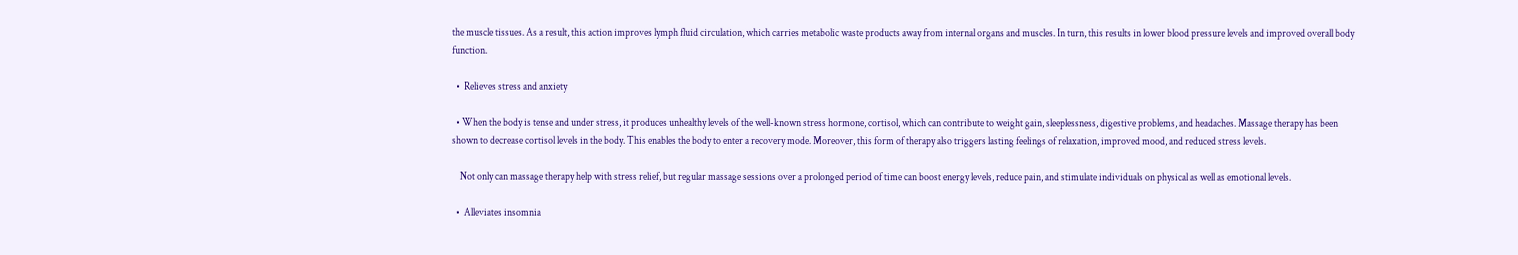the muscle tissues. As a result, this action improves lymph fluid circulation, which carries metabolic waste products away from internal organs and muscles. In turn, this results in lower blood pressure levels and improved overall body function.

  •  Relieves stress and anxiety

  • When the body is tense and under stress, it produces unhealthy levels of the well-known stress hormone, cortisol, which can contribute to weight gain, sleeplessness, digestive problems, and headaches. Massage therapy has been shown to decrease cortisol levels in the body. This enables the body to enter a recovery mode. Moreover, this form of therapy also triggers lasting feelings of relaxation, improved mood, and reduced stress levels.

    Not only can massage therapy help with stress relief, but regular massage sessions over a prolonged period of time can boost energy levels, reduce pain, and stimulate individuals on physical as well as emotional levels.

  •  Alleviates insomnia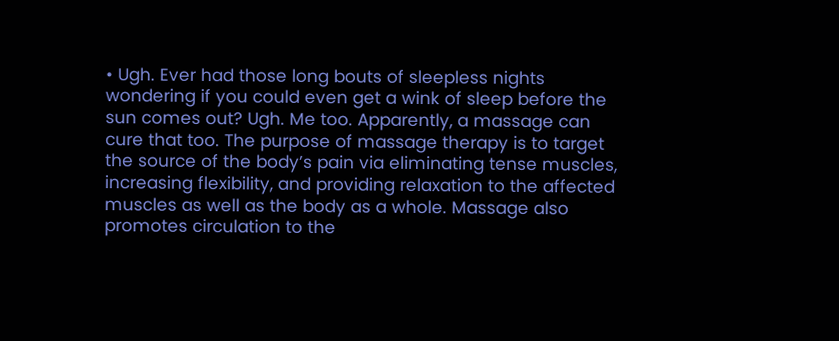• Ugh. Ever had those long bouts of sleepless nights wondering if you could even get a wink of sleep before the sun comes out? Ugh. Me too. Apparently, a massage can cure that too. The purpose of massage therapy is to target the source of the body’s pain via eliminating tense muscles, increasing flexibility, and providing relaxation to the affected muscles as well as the body as a whole. Massage also promotes circulation to the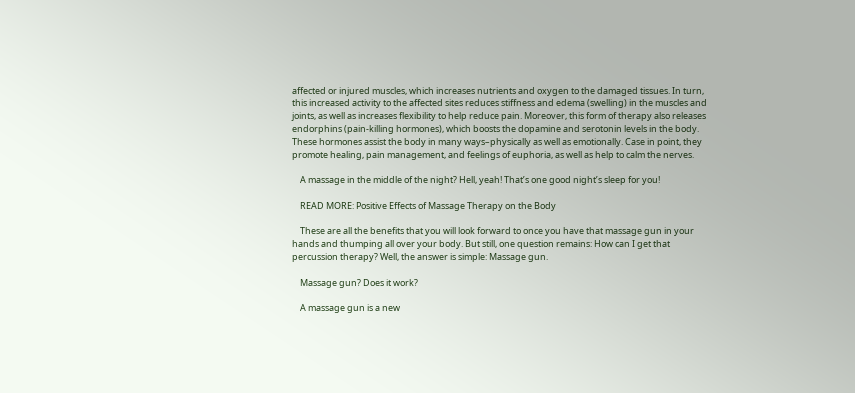affected or injured muscles, which increases nutrients and oxygen to the damaged tissues. In turn, this increased activity to the affected sites reduces stiffness and edema (swelling) in the muscles and joints, as well as increases flexibility to help reduce pain. Moreover, this form of therapy also releases endorphins (pain-killing hormones), which boosts the dopamine and serotonin levels in the body. These hormones assist the body in many ways–physically as well as emotionally. Case in point, they promote healing, pain management, and feelings of euphoria, as well as help to calm the nerves.

    A massage in the middle of the night? Hell, yeah! That’s one good night’s sleep for you!

    READ MORE: Positive Effects of Massage Therapy on the Body

    These are all the benefits that you will look forward to once you have that massage gun in your hands and thumping all over your body. But still, one question remains: How can I get that percussion therapy? Well, the answer is simple: Massage gun.

    Massage gun? Does it work?

    A massage gun is a new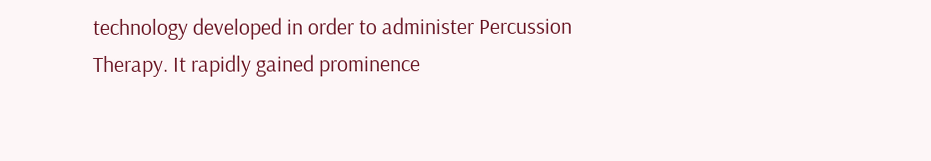technology developed in order to administer Percussion Therapy. It rapidly gained prominence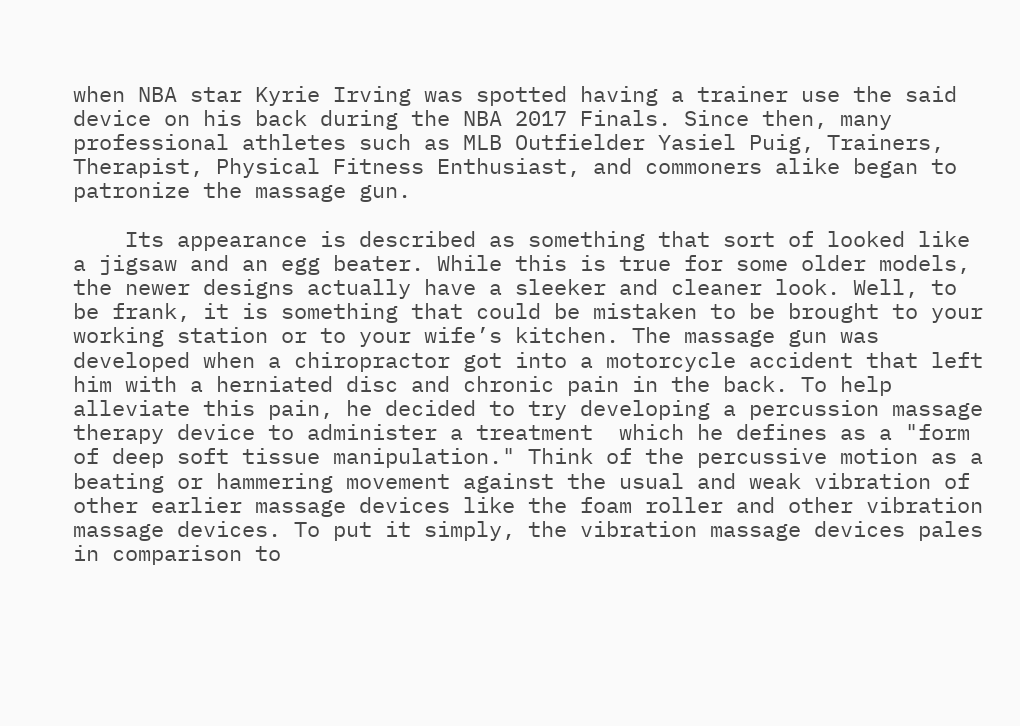when NBA star Kyrie Irving was spotted having a trainer use the said device on his back during the NBA 2017 Finals. Since then, many professional athletes such as MLB Outfielder Yasiel Puig, Trainers, Therapist, Physical Fitness Enthusiast, and commoners alike began to patronize the massage gun.

    Its appearance is described as something that sort of looked like a jigsaw and an egg beater. While this is true for some older models, the newer designs actually have a sleeker and cleaner look. Well, to be frank, it is something that could be mistaken to be brought to your working station or to your wife’s kitchen. The massage gun was developed when a chiropractor got into a motorcycle accident that left him with a herniated disc and chronic pain in the back. To help alleviate this pain, he decided to try developing a percussion massage therapy device to administer a treatment  which he defines as a "form of deep soft tissue manipulation." Think of the percussive motion as a beating or hammering movement against the usual and weak vibration of other earlier massage devices like the foam roller and other vibration massage devices. To put it simply, the vibration massage devices pales in comparison to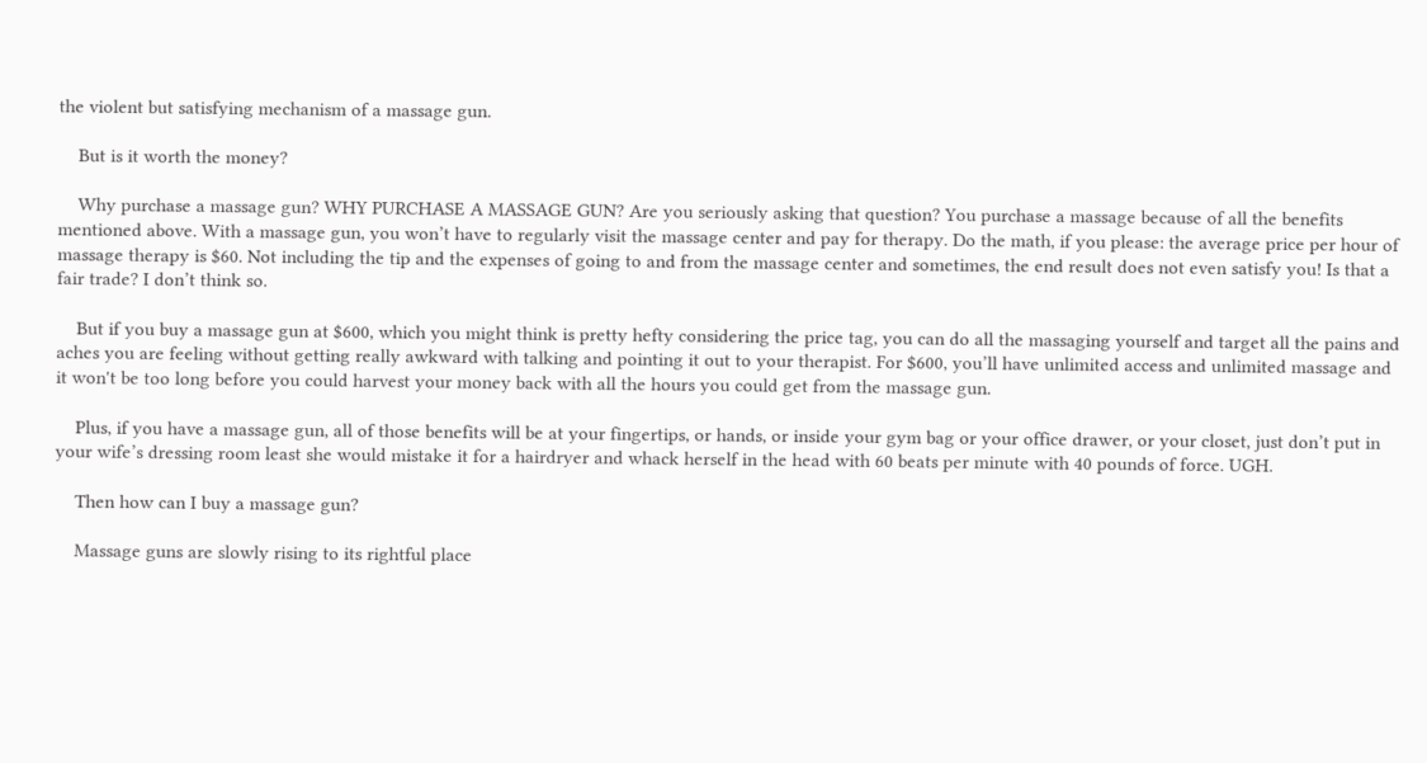the violent but satisfying mechanism of a massage gun.

    But is it worth the money?

    Why purchase a massage gun? WHY PURCHASE A MASSAGE GUN? Are you seriously asking that question? You purchase a massage because of all the benefits mentioned above. With a massage gun, you won’t have to regularly visit the massage center and pay for therapy. Do the math, if you please: the average price per hour of massage therapy is $60. Not including the tip and the expenses of going to and from the massage center and sometimes, the end result does not even satisfy you! Is that a fair trade? I don’t think so.

    But if you buy a massage gun at $600, which you might think is pretty hefty considering the price tag, you can do all the massaging yourself and target all the pains and aches you are feeling without getting really awkward with talking and pointing it out to your therapist. For $600, you’ll have unlimited access and unlimited massage and it won't be too long before you could harvest your money back with all the hours you could get from the massage gun.

    Plus, if you have a massage gun, all of those benefits will be at your fingertips, or hands, or inside your gym bag or your office drawer, or your closet, just don’t put in your wife’s dressing room least she would mistake it for a hairdryer and whack herself in the head with 60 beats per minute with 40 pounds of force. UGH.

    Then how can I buy a massage gun?

    Massage guns are slowly rising to its rightful place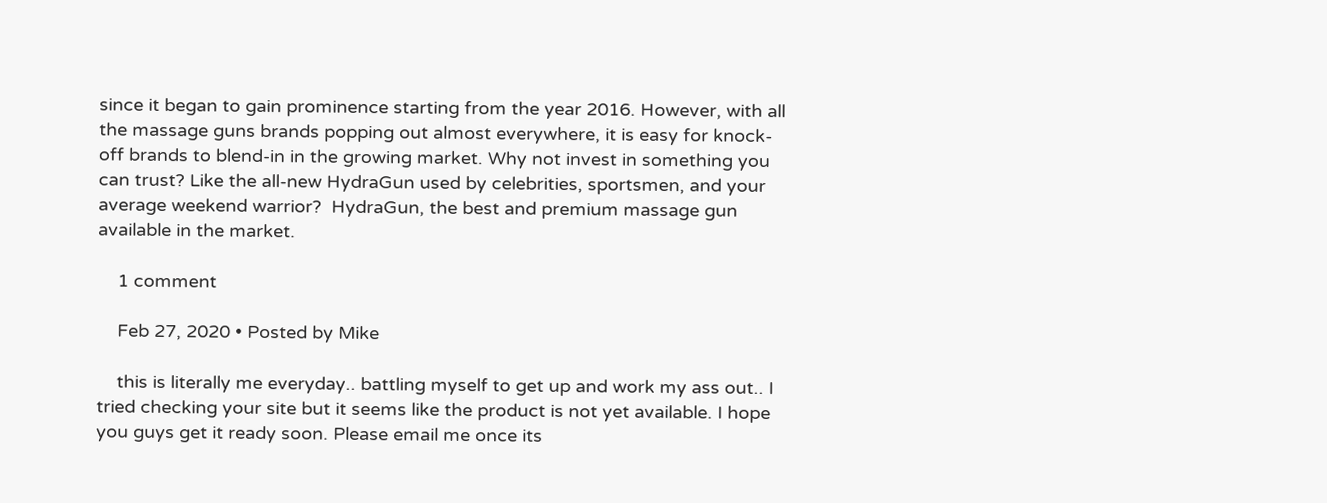since it began to gain prominence starting from the year 2016. However, with all the massage guns brands popping out almost everywhere, it is easy for knock-off brands to blend-in in the growing market. Why not invest in something you can trust? Like the all-new HydraGun used by celebrities, sportsmen, and your average weekend warrior?  HydraGun, the best and premium massage gun available in the market.

    1 comment

    Feb 27, 2020 • Posted by Mike

    this is literally me everyday.. battling myself to get up and work my ass out.. I tried checking your site but it seems like the product is not yet available. I hope you guys get it ready soon. Please email me once its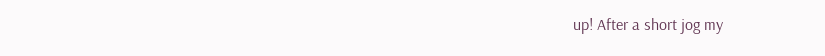up! After a short jog my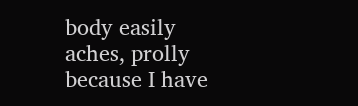body easily aches, prolly because I have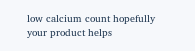low calcium count hopefully your product helps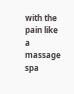with the pain like a massage spa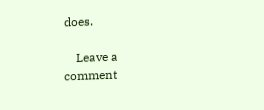does.

    Leave a comment